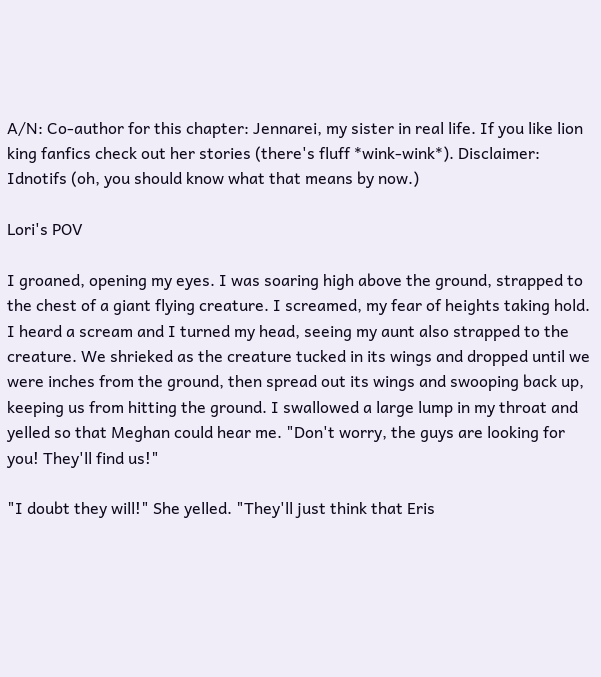A/N: Co-author for this chapter: Jennarei, my sister in real life. If you like lion king fanfics check out her stories (there's fluff *wink-wink*). Disclaimer: Idnotifs (oh, you should know what that means by now.)

Lori's POV

I groaned, opening my eyes. I was soaring high above the ground, strapped to the chest of a giant flying creature. I screamed, my fear of heights taking hold. I heard a scream and I turned my head, seeing my aunt also strapped to the creature. We shrieked as the creature tucked in its wings and dropped until we were inches from the ground, then spread out its wings and swooping back up, keeping us from hitting the ground. I swallowed a large lump in my throat and yelled so that Meghan could hear me. "Don't worry, the guys are looking for you! They'll find us!"

"I doubt they will!" She yelled. "They'll just think that Eris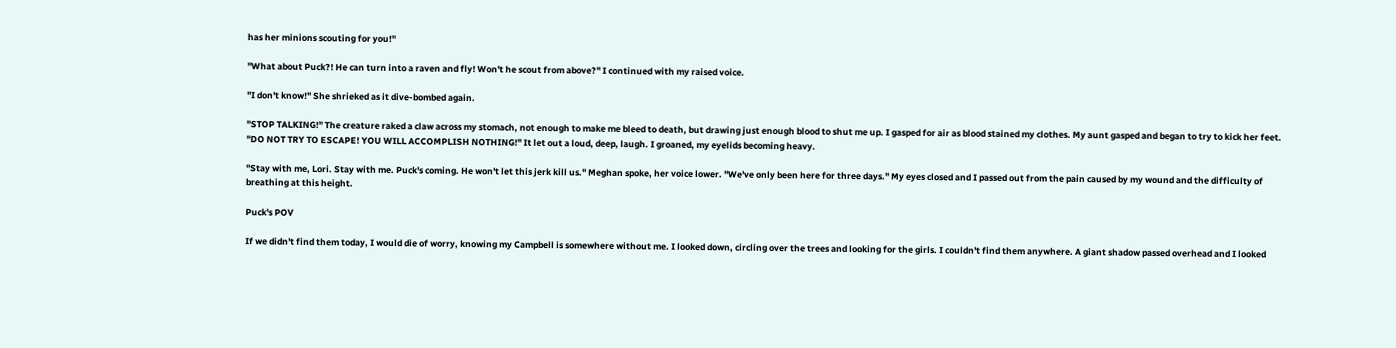has her minions scouting for you!"

"What about Puck?! He can turn into a raven and fly! Won't he scout from above?" I continued with my raised voice.

"I don't know!" She shrieked as it dive-bombed again.

"STOP TALKING!" The creature raked a claw across my stomach, not enough to make me bleed to death, but drawing just enough blood to shut me up. I gasped for air as blood stained my clothes. My aunt gasped and began to try to kick her feet. "DO NOT TRY TO ESCAPE! YOU WILL ACCOMPLISH NOTHING!" It let out a loud, deep, laugh. I groaned, my eyelids becoming heavy.

"Stay with me, Lori. Stay with me. Puck's coming. He won't let this jerk kill us." Meghan spoke, her voice lower. "We've only been here for three days." My eyes closed and I passed out from the pain caused by my wound and the difficulty of breathing at this height.

Puck's POV

If we didn't find them today, I would die of worry, knowing my Campbell is somewhere without me. I looked down, circling over the trees and looking for the girls. I couldn't find them anywhere. A giant shadow passed overhead and I looked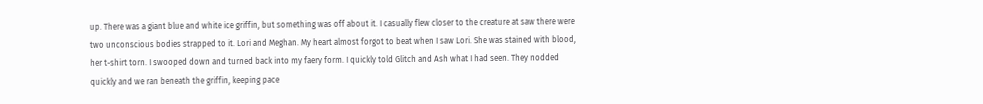up. There was a giant blue and white ice griffin, but something was off about it. I casually flew closer to the creature at saw there were two unconscious bodies strapped to it. Lori and Meghan. My heart almost forgot to beat when I saw Lori. She was stained with blood, her t-shirt torn. I swooped down and turned back into my faery form. I quickly told Glitch and Ash what I had seen. They nodded quickly and we ran beneath the griffin, keeping pace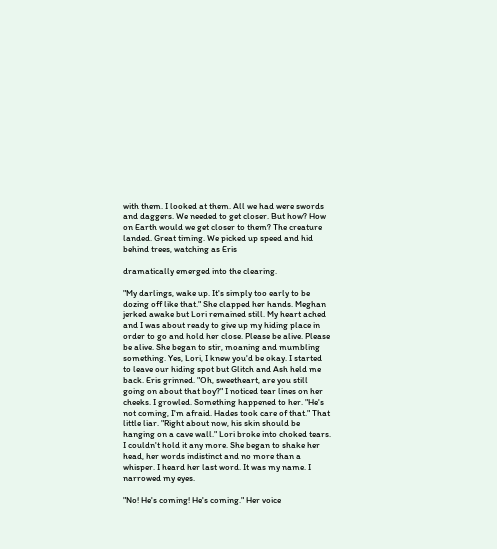with them. I looked at them. All we had were swords and daggers. We needed to get closer. But how? How on Earth would we get closer to them? The creature landed. Great timing. We picked up speed and hid behind trees, watching as Eris

dramatically emerged into the clearing.

"My darlings, wake up. It's simply too early to be dozing off like that." She clapped her hands. Meghan jerked awake but Lori remained still. My heart ached and I was about ready to give up my hiding place in order to go and hold her close. Please be alive. Please be alive. She began to stir, moaning and mumbling something. Yes, Lori, I knew you'd be okay. I started to leave our hiding spot but Glitch and Ash held me back. Eris grinned. "Oh, sweetheart, are you still going on about that boy?" I noticed tear lines on her cheeks. I growled. Something happened to her. "He's not coming, I'm afraid. Hades took care of that." That little liar. "Right about now, his skin should be hanging on a cave wall." Lori broke into choked tears. I couldn't hold it any more. She began to shake her head, her words indistinct and no more than a whisper. I heard her last word. It was my name. I narrowed my eyes.

"No! He's coming! He's coming." Her voice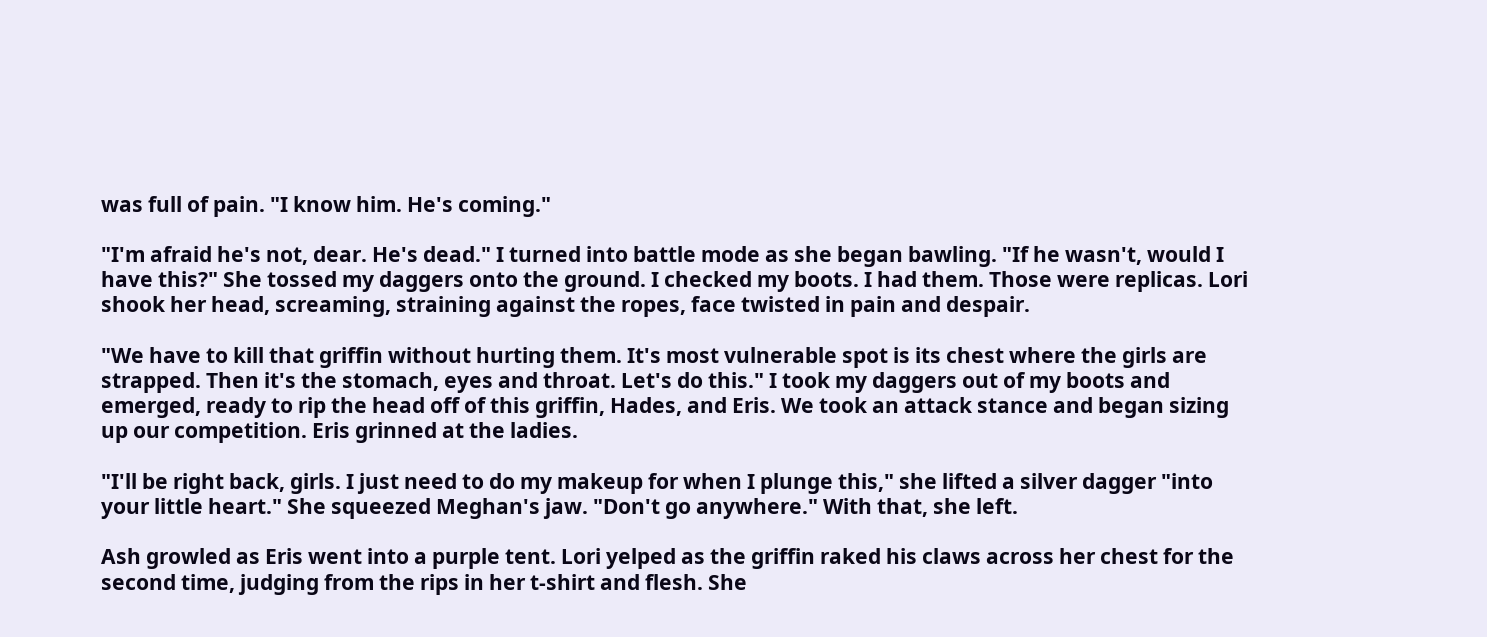was full of pain. "I know him. He's coming."

"I'm afraid he's not, dear. He's dead." I turned into battle mode as she began bawling. "If he wasn't, would I have this?" She tossed my daggers onto the ground. I checked my boots. I had them. Those were replicas. Lori shook her head, screaming, straining against the ropes, face twisted in pain and despair.

"We have to kill that griffin without hurting them. It's most vulnerable spot is its chest where the girls are strapped. Then it's the stomach, eyes and throat. Let's do this." I took my daggers out of my boots and emerged, ready to rip the head off of this griffin, Hades, and Eris. We took an attack stance and began sizing up our competition. Eris grinned at the ladies.

"I'll be right back, girls. I just need to do my makeup for when I plunge this," she lifted a silver dagger "into your little heart." She squeezed Meghan's jaw. "Don't go anywhere." With that, she left.

Ash growled as Eris went into a purple tent. Lori yelped as the griffin raked his claws across her chest for the second time, judging from the rips in her t-shirt and flesh. She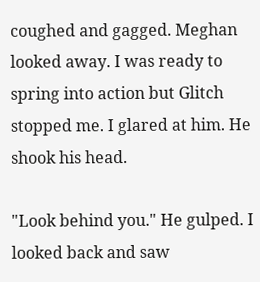coughed and gagged. Meghan looked away. I was ready to spring into action but Glitch stopped me. I glared at him. He shook his head.

"Look behind you." He gulped. I looked back and saw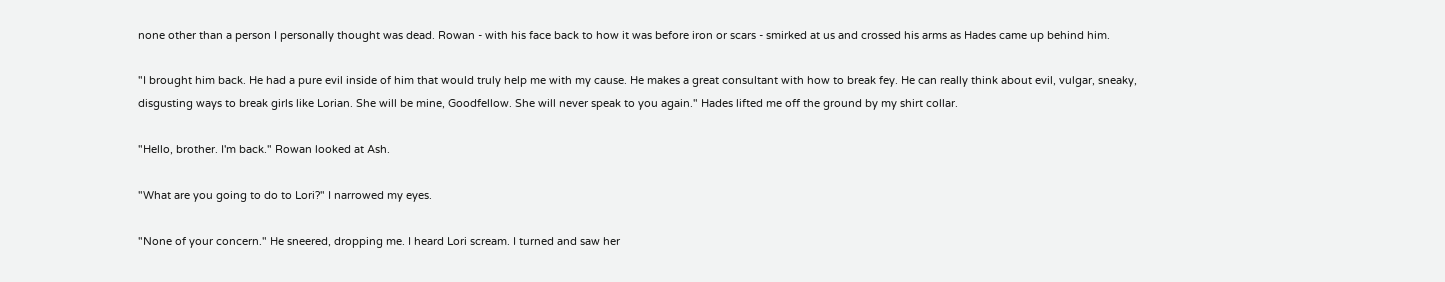none other than a person I personally thought was dead. Rowan - with his face back to how it was before iron or scars - smirked at us and crossed his arms as Hades came up behind him.

"I brought him back. He had a pure evil inside of him that would truly help me with my cause. He makes a great consultant with how to break fey. He can really think about evil, vulgar, sneaky, disgusting ways to break girls like Lorian. She will be mine, Goodfellow. She will never speak to you again." Hades lifted me off the ground by my shirt collar.

"Hello, brother. I'm back." Rowan looked at Ash.

"What are you going to do to Lori?" I narrowed my eyes.

"None of your concern." He sneered, dropping me. I heard Lori scream. I turned and saw her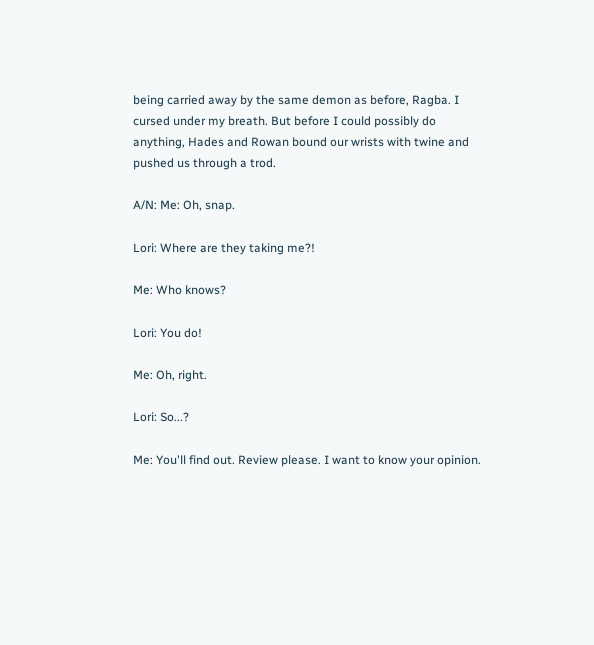being carried away by the same demon as before, Ragba. I cursed under my breath. But before I could possibly do anything, Hades and Rowan bound our wrists with twine and pushed us through a trod.

A/N: Me: Oh, snap.

Lori: Where are they taking me?!

Me: Who knows?

Lori: You do!

Me: Oh, right.

Lori: So...?

Me: You'll find out. Review please. I want to know your opinion.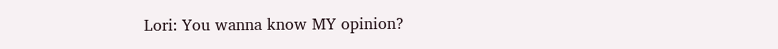Lori: You wanna know MY opinion?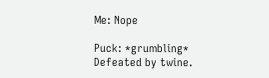Me: Nope

Puck: *grumbling* Defeated by twine.